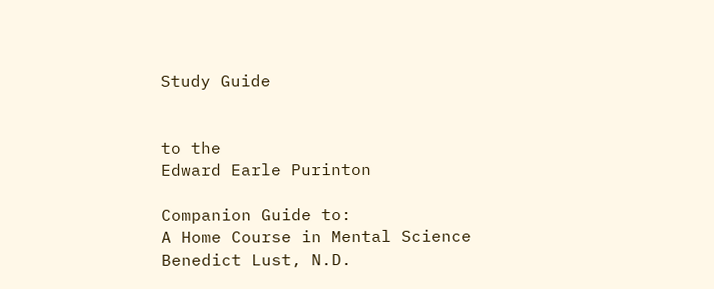Study Guide


to the
Edward Earle Purinton

Companion Guide to:
A Home Course in Mental Science
Benedict Lust, N.D.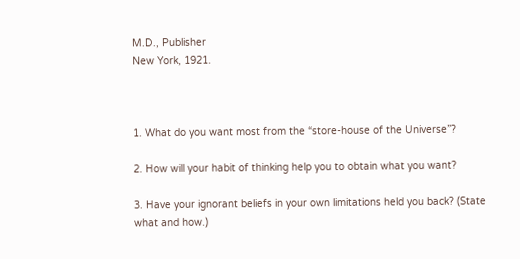M.D., Publisher
New York, 1921.



1. What do you want most from the “store-house of the Universe”?

2. How will your habit of thinking help you to obtain what you want?

3. Have your ignorant beliefs in your own limitations held you back? (State what and how.)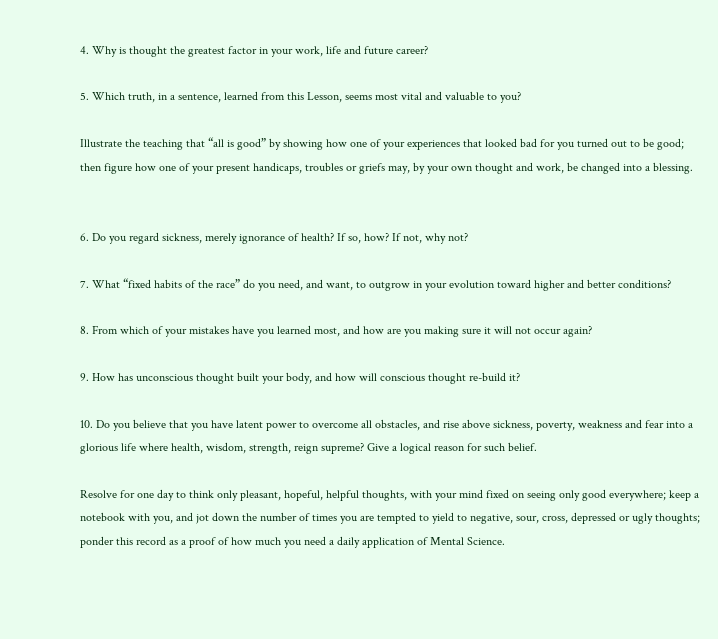4. Why is thought the greatest factor in your work, life and future career?

5. Which truth, in a sentence, learned from this Lesson, seems most vital and valuable to you?

Illustrate the teaching that “all is good” by showing how one of your experiences that looked bad for you turned out to be good; then figure how one of your present handicaps, troubles or griefs may, by your own thought and work, be changed into a blessing.


6. Do you regard sickness, merely ignorance of health? If so, how? If not, why not?

7. What “fixed habits of the race” do you need, and want, to outgrow in your evolution toward higher and better conditions?

8. From which of your mistakes have you learned most, and how are you making sure it will not occur again?

9. How has unconscious thought built your body, and how will conscious thought re-build it?

10. Do you believe that you have latent power to overcome all obstacles, and rise above sickness, poverty, weakness and fear into a glorious life where health, wisdom, strength, reign supreme? Give a logical reason for such belief.

Resolve for one day to think only pleasant, hopeful, helpful thoughts, with your mind fixed on seeing only good everywhere; keep a notebook with you, and jot down the number of times you are tempted to yield to negative, sour, cross, depressed or ugly thoughts; ponder this record as a proof of how much you need a daily application of Mental Science.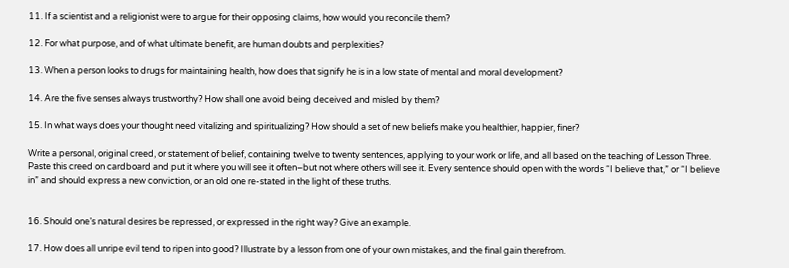11. If a scientist and a religionist were to argue for their opposing claims, how would you reconcile them?

12. For what purpose, and of what ultimate benefit, are human doubts and perplexities?

13. When a person looks to drugs for maintaining health, how does that signify he is in a low state of mental and moral development?

14. Are the five senses always trustworthy? How shall one avoid being deceived and misled by them?

15. In what ways does your thought need vitalizing and spiritualizing? How should a set of new beliefs make you healthier, happier, finer?

Write a personal, original creed, or statement of belief, containing twelve to twenty sentences, applying to your work or life, and all based on the teaching of Lesson Three. Paste this creed on cardboard and put it where you will see it often–but not where others will see it. Every sentence should open with the words “I believe that,” or “I believe in” and should express a new conviction, or an old one re-stated in the light of these truths.


16. Should one’s natural desires be repressed, or expressed in the right way? Give an example.

17. How does all unripe evil tend to ripen into good? Illustrate by a lesson from one of your own mistakes, and the final gain therefrom.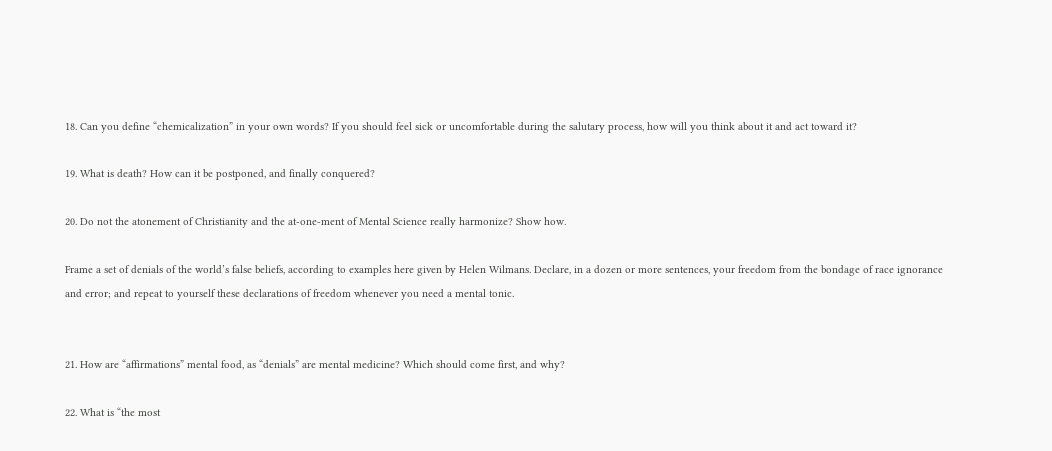18. Can you define “chemicalization” in your own words? If you should feel sick or uncomfortable during the salutary process, how will you think about it and act toward it?

19. What is death? How can it be postponed, and finally conquered?

20. Do not the atonement of Christianity and the at-one-ment of Mental Science really harmonize? Show how.

Frame a set of denials of the world’s false beliefs, according to examples here given by Helen Wilmans. Declare, in a dozen or more sentences, your freedom from the bondage of race ignorance and error; and repeat to yourself these declarations of freedom whenever you need a mental tonic.


21. How are “affirmations” mental food, as “denials” are mental medicine? Which should come first, and why?

22. What is “the most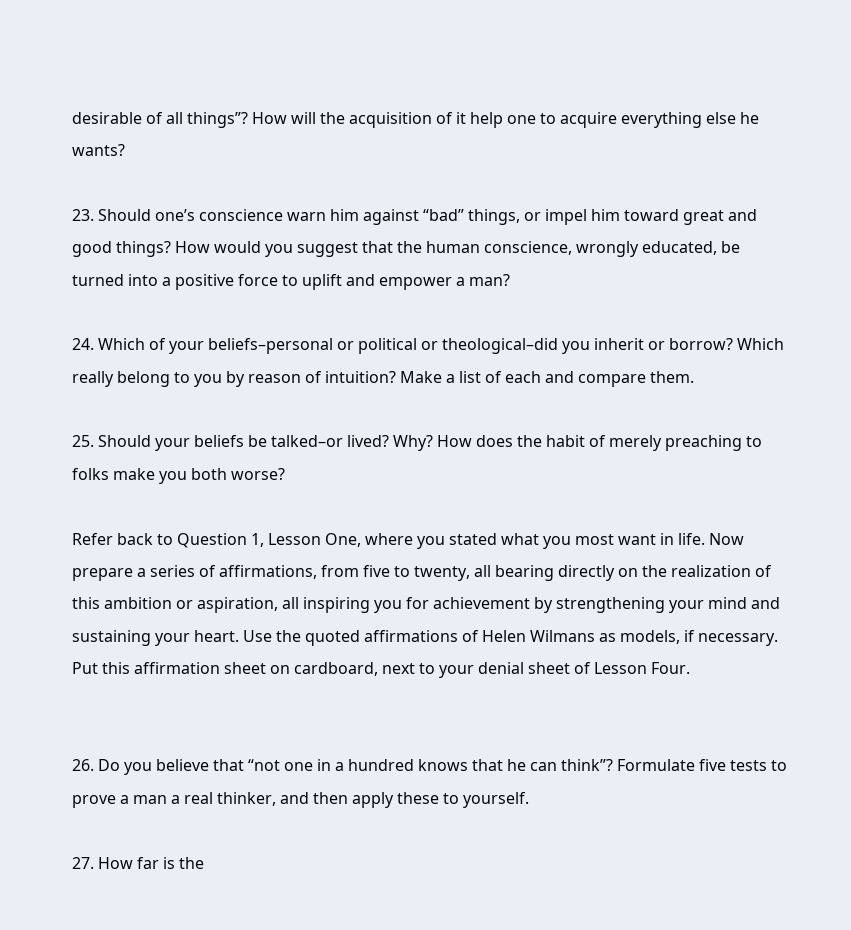desirable of all things”? How will the acquisition of it help one to acquire everything else he wants?

23. Should one’s conscience warn him against “bad” things, or impel him toward great and good things? How would you suggest that the human conscience, wrongly educated, be turned into a positive force to uplift and empower a man?

24. Which of your beliefs–personal or political or theological–did you inherit or borrow? Which really belong to you by reason of intuition? Make a list of each and compare them.

25. Should your beliefs be talked–or lived? Why? How does the habit of merely preaching to folks make you both worse?

Refer back to Question 1, Lesson One, where you stated what you most want in life. Now prepare a series of affirmations, from five to twenty, all bearing directly on the realization of this ambition or aspiration, all inspiring you for achievement by strengthening your mind and sustaining your heart. Use the quoted affirmations of Helen Wilmans as models, if necessary. Put this affirmation sheet on cardboard, next to your denial sheet of Lesson Four.


26. Do you believe that “not one in a hundred knows that he can think”? Formulate five tests to prove a man a real thinker, and then apply these to yourself.

27. How far is the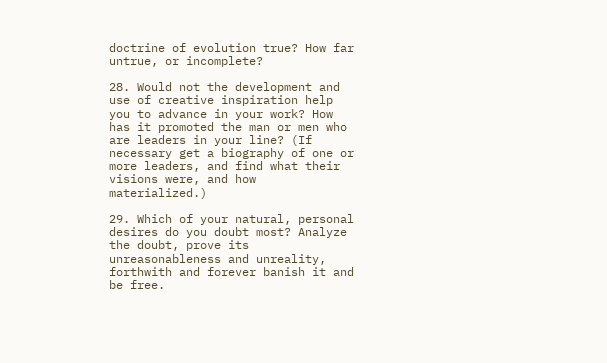doctrine of evolution true? How far untrue, or incomplete?

28. Would not the development and use of creative inspiration help you to advance in your work? How has it promoted the man or men who are leaders in your line? (If necessary get a biography of one or more leaders, and find what their visions were, and how materialized.)

29. Which of your natural, personal desires do you doubt most? Analyze the doubt, prove its unreasonableness and unreality, forthwith and forever banish it and be free.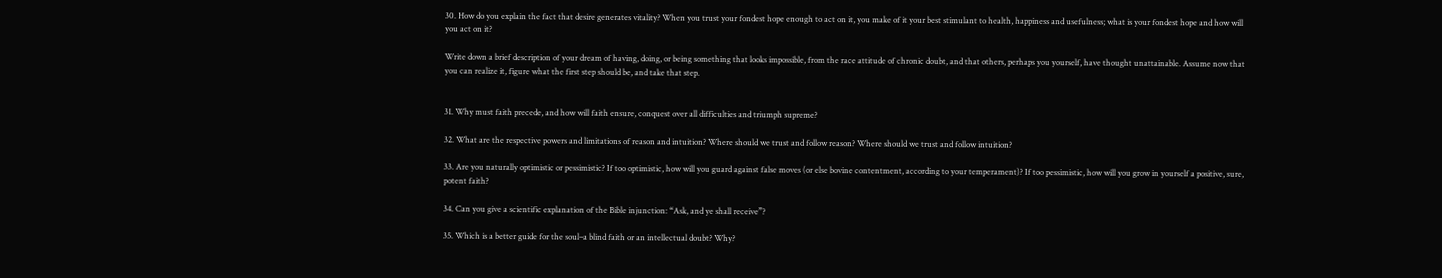30. How do you explain the fact that desire generates vitality? When you trust your fondest hope enough to act on it, you make of it your best stimulant to health, happiness and usefulness; what is your fondest hope and how will you act on it?

Write down a brief description of your dream of having, doing, or being something that looks impossible, from the race attitude of chronic doubt, and that others, perhaps you yourself, have thought unattainable. Assume now that you can realize it, figure what the first step should be, and take that step.


31. Why must faith precede, and how will faith ensure, conquest over all difficulties and triumph supreme?

32. What are the respective powers and limitations of reason and intuition? Where should we trust and follow reason? Where should we trust and follow intuition?

33. Are you naturally optimistic or pessimistic? If too optimistic, how will you guard against false moves (or else bovine contentment, according to your temperament)? If too pessimistic, how will you grow in yourself a positive, sure, potent faith?

34. Can you give a scientific explanation of the Bible injunction: “Ask, and ye shall receive”?

35. Which is a better guide for the soul–a blind faith or an intellectual doubt? Why?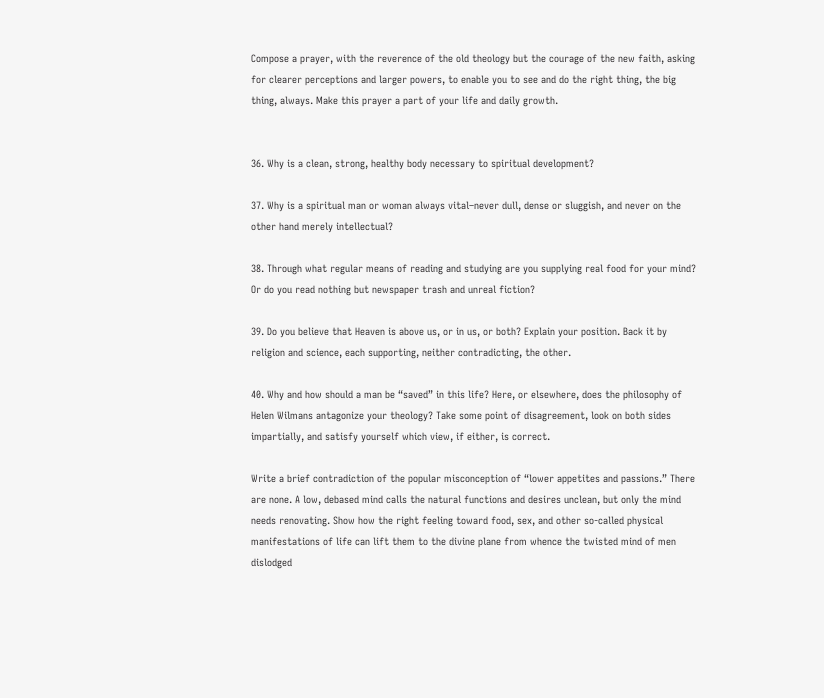Compose a prayer, with the reverence of the old theology but the courage of the new faith, asking for clearer perceptions and larger powers, to enable you to see and do the right thing, the big thing, always. Make this prayer a part of your life and daily growth.


36. Why is a clean, strong, healthy body necessary to spiritual development?

37. Why is a spiritual man or woman always vital–never dull, dense or sluggish, and never on the other hand merely intellectual?

38. Through what regular means of reading and studying are you supplying real food for your mind? Or do you read nothing but newspaper trash and unreal fiction?

39. Do you believe that Heaven is above us, or in us, or both? Explain your position. Back it by religion and science, each supporting, neither contradicting, the other.

40. Why and how should a man be “saved” in this life? Here, or elsewhere, does the philosophy of Helen Wilmans antagonize your theology? Take some point of disagreement, look on both sides impartially, and satisfy yourself which view, if either, is correct.

Write a brief contradiction of the popular misconception of “lower appetites and passions.” There are none. A low, debased mind calls the natural functions and desires unclean, but only the mind needs renovating. Show how the right feeling toward food, sex, and other so-called physical manifestations of life can lift them to the divine plane from whence the twisted mind of men dislodged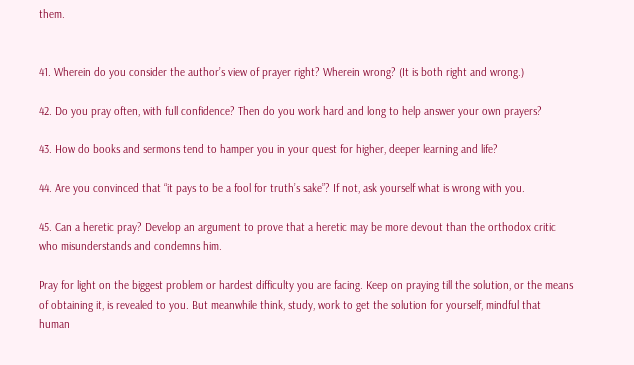them.


41. Wherein do you consider the author’s view of prayer right? Wherein wrong? (It is both right and wrong.)

42. Do you pray often, with full confidence? Then do you work hard and long to help answer your own prayers?

43. How do books and sermons tend to hamper you in your quest for higher, deeper learning and life?

44. Are you convinced that “it pays to be a fool for truth’s sake”? If not, ask yourself what is wrong with you.

45. Can a heretic pray? Develop an argument to prove that a heretic may be more devout than the orthodox critic who misunderstands and condemns him.

Pray for light on the biggest problem or hardest difficulty you are facing. Keep on praying till the solution, or the means of obtaining it, is revealed to you. But meanwhile think, study, work to get the solution for yourself, mindful that human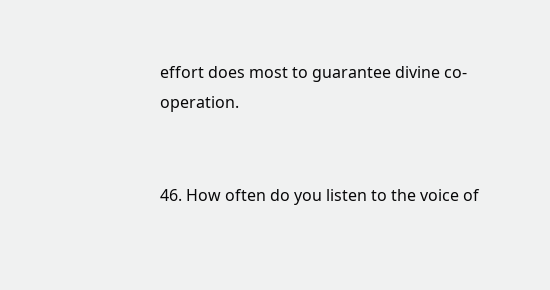effort does most to guarantee divine co-operation.


46. How often do you listen to the voice of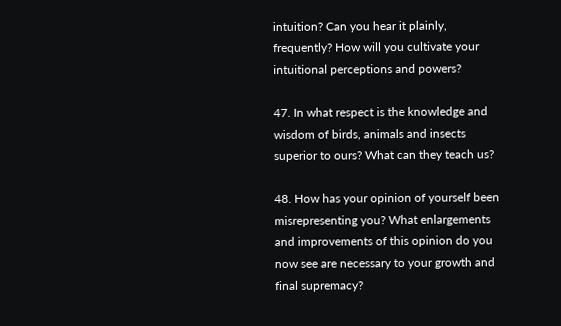intuition? Can you hear it plainly, frequently? How will you cultivate your intuitional perceptions and powers?

47. In what respect is the knowledge and wisdom of birds, animals and insects superior to ours? What can they teach us?

48. How has your opinion of yourself been misrepresenting you? What enlargements and improvements of this opinion do you now see are necessary to your growth and final supremacy?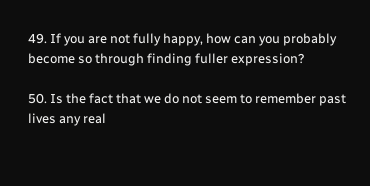49. If you are not fully happy, how can you probably become so through finding fuller expression?

50. Is the fact that we do not seem to remember past lives any real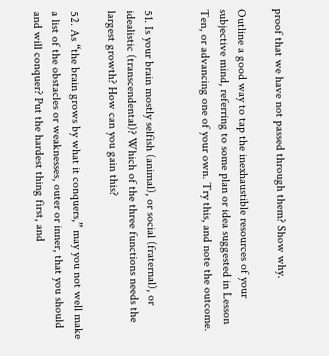proof that we have not passed through them? Show why.

Outline a good way to tap the inexhaustible resources of your subjective mind, referring to some plan or idea suggested in Lesson Ten, or advancing one of your own. Try this, and note the outcome.


51. Is your brain mostly selfish (animal), or social (fraternal), or idealistic (transcendental)? Which of the three functions needs the largest growth? How can you gain this?

52. As “the brain grows by what it conquers,” may you not well make a list of the obstacles or weaknesses, outer or inner, that you should and will conquer? Put the hardest thing first, and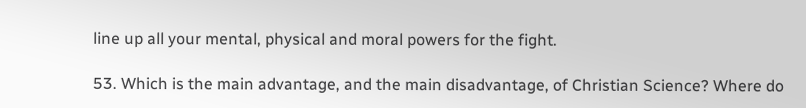line up all your mental, physical and moral powers for the fight.

53. Which is the main advantage, and the main disadvantage, of Christian Science? Where do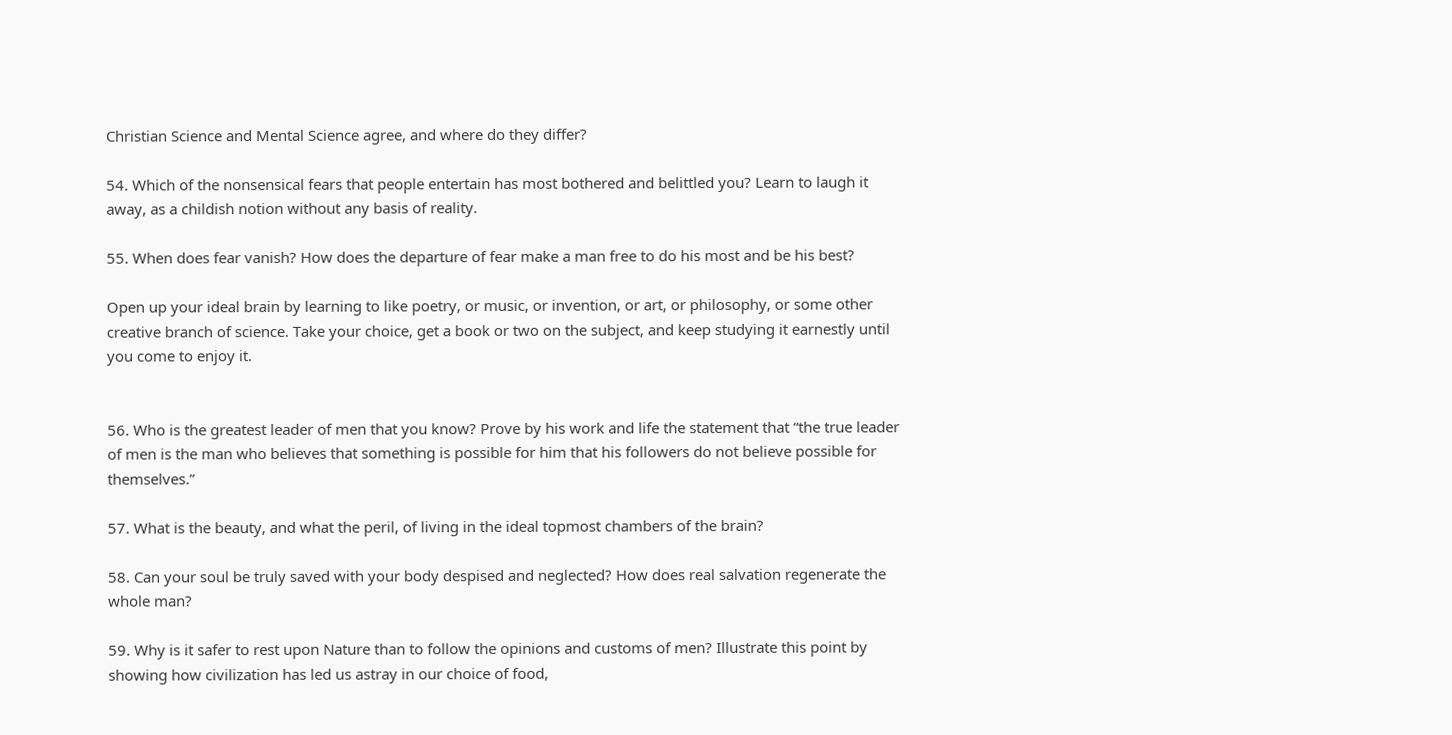Christian Science and Mental Science agree, and where do they differ?

54. Which of the nonsensical fears that people entertain has most bothered and belittled you? Learn to laugh it away, as a childish notion without any basis of reality.

55. When does fear vanish? How does the departure of fear make a man free to do his most and be his best?

Open up your ideal brain by learning to like poetry, or music, or invention, or art, or philosophy, or some other creative branch of science. Take your choice, get a book or two on the subject, and keep studying it earnestly until you come to enjoy it.


56. Who is the greatest leader of men that you know? Prove by his work and life the statement that “the true leader of men is the man who believes that something is possible for him that his followers do not believe possible for themselves.”

57. What is the beauty, and what the peril, of living in the ideal topmost chambers of the brain?

58. Can your soul be truly saved with your body despised and neglected? How does real salvation regenerate the whole man?

59. Why is it safer to rest upon Nature than to follow the opinions and customs of men? Illustrate this point by showing how civilization has led us astray in our choice of food,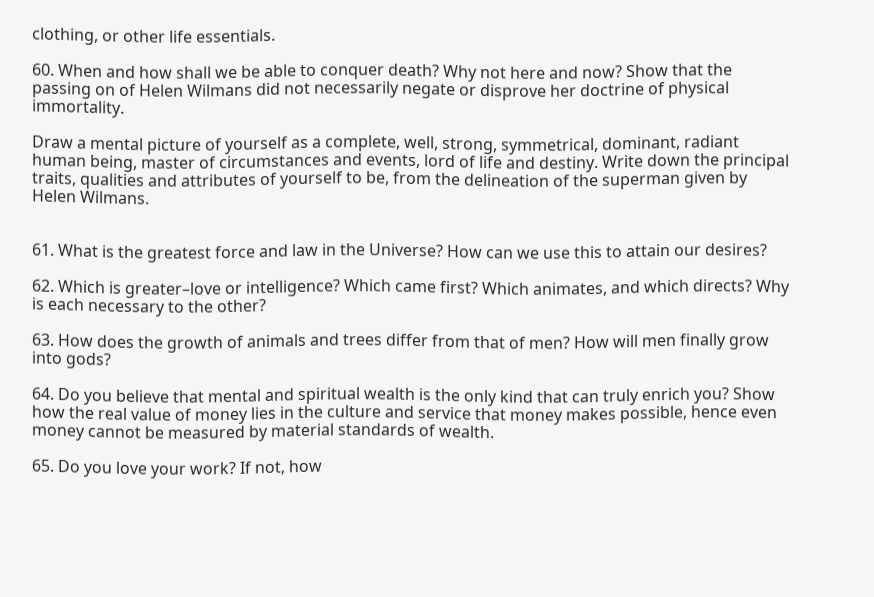clothing, or other life essentials.

60. When and how shall we be able to conquer death? Why not here and now? Show that the passing on of Helen Wilmans did not necessarily negate or disprove her doctrine of physical immortality.

Draw a mental picture of yourself as a complete, well, strong, symmetrical, dominant, radiant human being, master of circumstances and events, lord of life and destiny. Write down the principal traits, qualities and attributes of yourself to be, from the delineation of the superman given by Helen Wilmans.


61. What is the greatest force and law in the Universe? How can we use this to attain our desires?

62. Which is greater–love or intelligence? Which came first? Which animates, and which directs? Why is each necessary to the other?

63. How does the growth of animals and trees differ from that of men? How will men finally grow into gods?

64. Do you believe that mental and spiritual wealth is the only kind that can truly enrich you? Show how the real value of money lies in the culture and service that money makes possible, hence even money cannot be measured by material standards of wealth.

65. Do you love your work? If not, how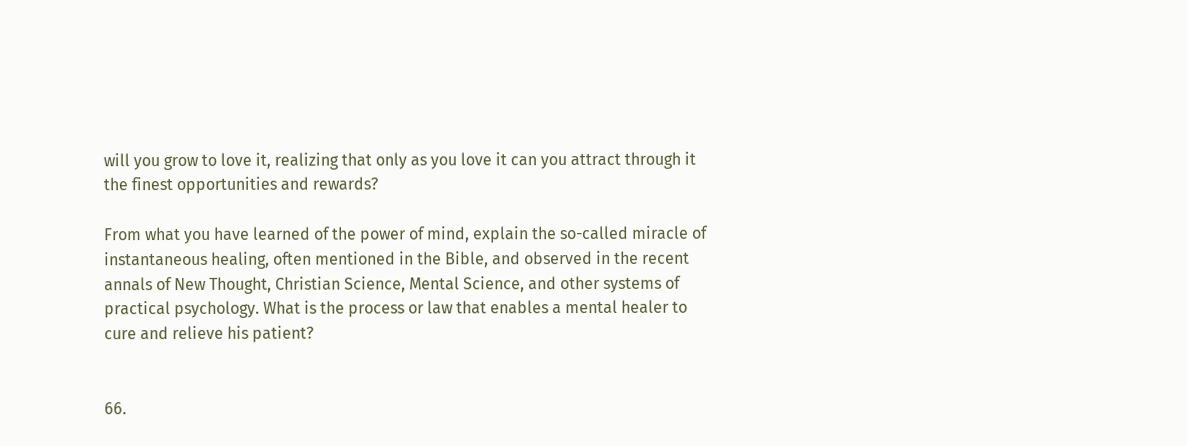will you grow to love it, realizing that only as you love it can you attract through it the finest opportunities and rewards?

From what you have learned of the power of mind, explain the so-called miracle of instantaneous healing, often mentioned in the Bible, and observed in the recent annals of New Thought, Christian Science, Mental Science, and other systems of practical psychology. What is the process or law that enables a mental healer to cure and relieve his patient?


66.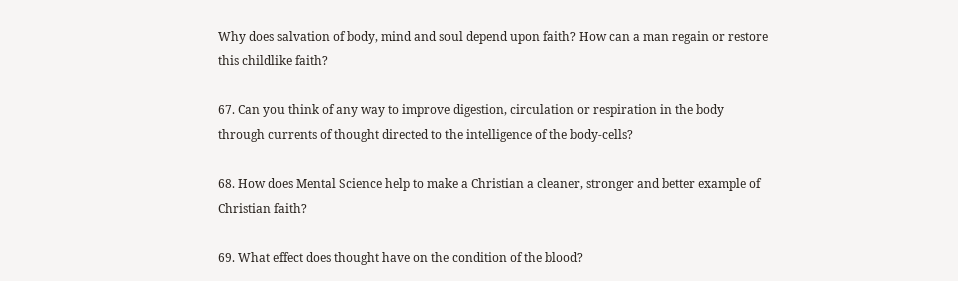Why does salvation of body, mind and soul depend upon faith? How can a man regain or restore this childlike faith?

67. Can you think of any way to improve digestion, circulation or respiration in the body through currents of thought directed to the intelligence of the body-cells?

68. How does Mental Science help to make a Christian a cleaner, stronger and better example of Christian faith?

69. What effect does thought have on the condition of the blood?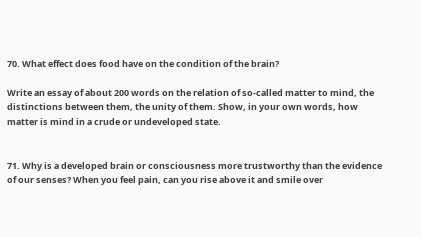70. What effect does food have on the condition of the brain?

Write an essay of about 200 words on the relation of so-called matter to mind, the distinctions between them, the unity of them. Show, in your own words, how matter is mind in a crude or undeveloped state.


71. Why is a developed brain or consciousness more trustworthy than the evidence of our senses? When you feel pain, can you rise above it and smile over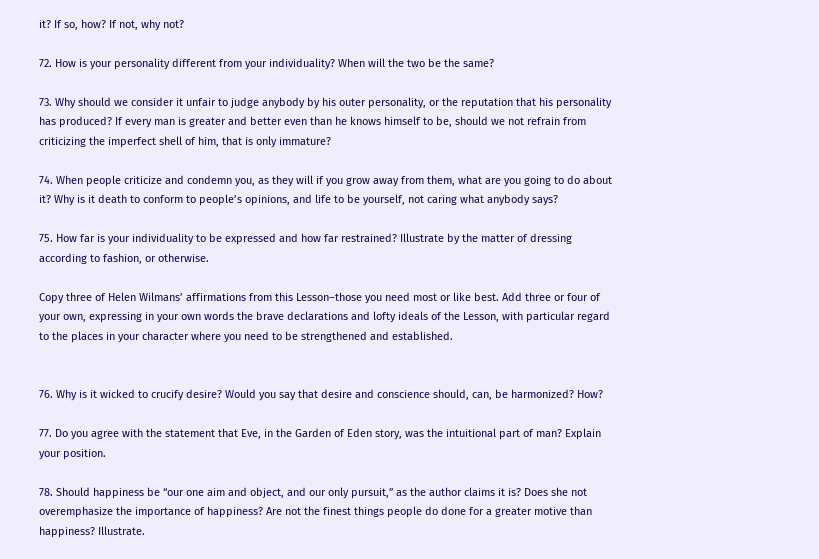it? If so, how? If not, why not?

72. How is your personality different from your individuality? When will the two be the same?

73. Why should we consider it unfair to judge anybody by his outer personality, or the reputation that his personality has produced? If every man is greater and better even than he knows himself to be, should we not refrain from criticizing the imperfect shell of him, that is only immature?

74. When people criticize and condemn you, as they will if you grow away from them, what are you going to do about it? Why is it death to conform to people’s opinions, and life to be yourself, not caring what anybody says?

75. How far is your individuality to be expressed and how far restrained? Illustrate by the matter of dressing according to fashion, or otherwise.

Copy three of Helen Wilmans’ affirmations from this Lesson–those you need most or like best. Add three or four of your own, expressing in your own words the brave declarations and lofty ideals of the Lesson, with particular regard to the places in your character where you need to be strengthened and established.


76. Why is it wicked to crucify desire? Would you say that desire and conscience should, can, be harmonized? How?

77. Do you agree with the statement that Eve, in the Garden of Eden story, was the intuitional part of man? Explain your position.

78. Should happiness be “our one aim and object, and our only pursuit,” as the author claims it is? Does she not overemphasize the importance of happiness? Are not the finest things people do done for a greater motive than happiness? Illustrate.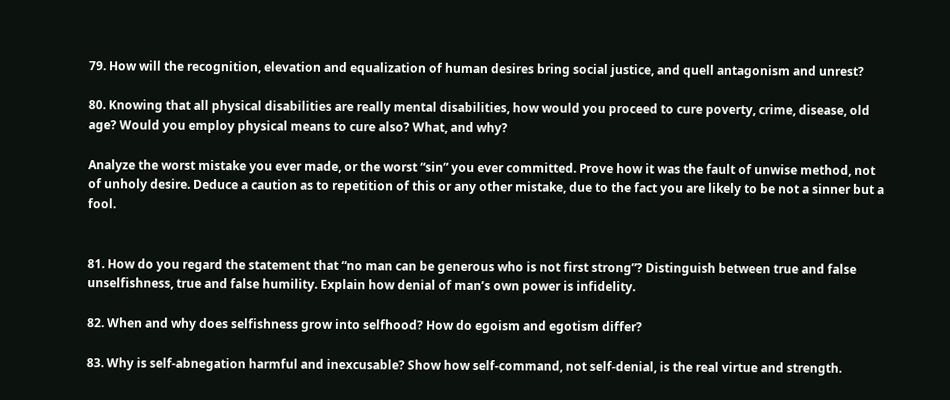79. How will the recognition, elevation and equalization of human desires bring social justice, and quell antagonism and unrest?

80. Knowing that all physical disabilities are really mental disabilities, how would you proceed to cure poverty, crime, disease, old age? Would you employ physical means to cure also? What, and why?

Analyze the worst mistake you ever made, or the worst “sin” you ever committed. Prove how it was the fault of unwise method, not of unholy desire. Deduce a caution as to repetition of this or any other mistake, due to the fact you are likely to be not a sinner but a fool.


81. How do you regard the statement that “no man can be generous who is not first strong”? Distinguish between true and false unselfishness, true and false humility. Explain how denial of man’s own power is infidelity.

82. When and why does selfishness grow into selfhood? How do egoism and egotism differ?

83. Why is self-abnegation harmful and inexcusable? Show how self-command, not self-denial, is the real virtue and strength.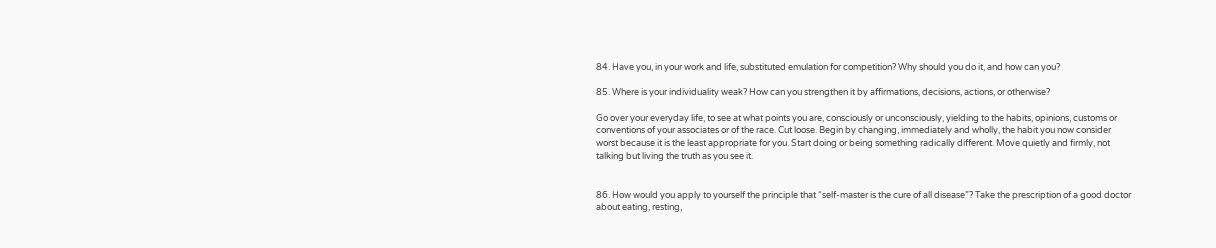84. Have you, in your work and life, substituted emulation for competition? Why should you do it, and how can you?

85. Where is your individuality weak? How can you strengthen it by affirmations, decisions, actions, or otherwise?

Go over your everyday life, to see at what points you are, consciously or unconsciously, yielding to the habits, opinions, customs or conventions of your associates or of the race. Cut loose. Begin by changing, immediately and wholly, the habit you now consider worst because it is the least appropriate for you. Start doing or being something radically different. Move quietly and firmly, not talking but living the truth as you see it.


86. How would you apply to yourself the principle that “self-master is the cure of all disease”? Take the prescription of a good doctor about eating, resting,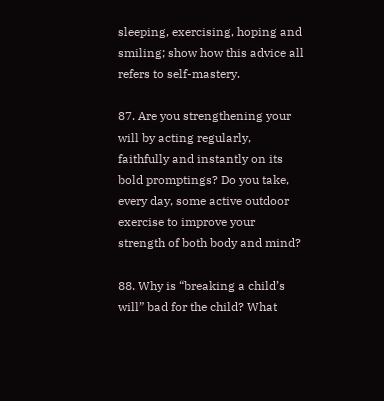sleeping, exercising, hoping and smiling; show how this advice all refers to self-mastery.

87. Are you strengthening your will by acting regularly, faithfully and instantly on its bold promptings? Do you take, every day, some active outdoor exercise to improve your strength of both body and mind?

88. Why is “breaking a child’s will” bad for the child? What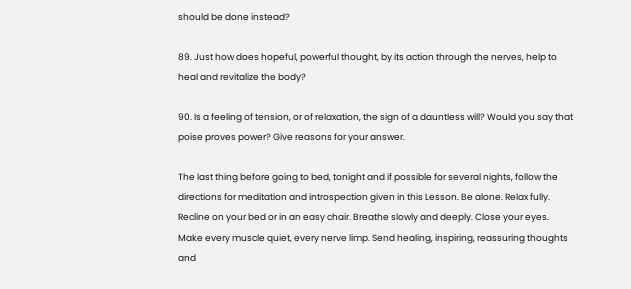should be done instead?

89. Just how does hopeful, powerful thought, by its action through the nerves, help to heal and revitalize the body?

90. Is a feeling of tension, or of relaxation, the sign of a dauntless will? Would you say that poise proves power? Give reasons for your answer.

The last thing before going to bed, tonight and if possible for several nights, follow the directions for meditation and introspection given in this Lesson. Be alone. Relax fully. Recline on your bed or in an easy chair. Breathe slowly and deeply. Close your eyes. Make every muscle quiet, every nerve limp. Send healing, inspiring, reassuring thoughts and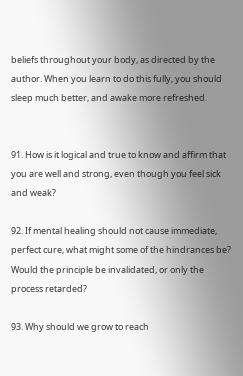beliefs throughout your body, as directed by the author. When you learn to do this fully, you should sleep much better, and awake more refreshed.


91. How is it logical and true to know and affirm that you are well and strong, even though you feel sick and weak?

92. If mental healing should not cause immediate, perfect cure, what might some of the hindrances be? Would the principle be invalidated, or only the process retarded?

93. Why should we grow to reach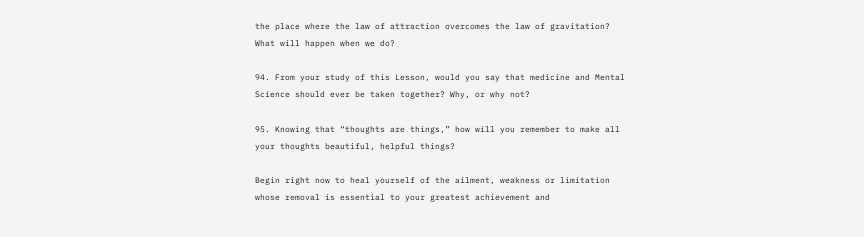the place where the law of attraction overcomes the law of gravitation? What will happen when we do?

94. From your study of this Lesson, would you say that medicine and Mental Science should ever be taken together? Why, or why not?

95. Knowing that “thoughts are things,” how will you remember to make all your thoughts beautiful, helpful things?

Begin right now to heal yourself of the ailment, weakness or limitation whose removal is essential to your greatest achievement and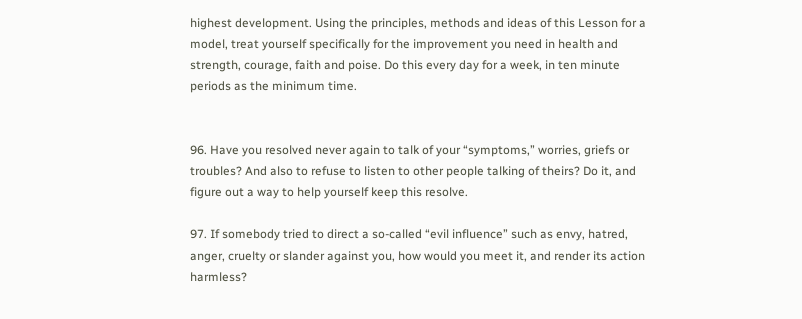highest development. Using the principles, methods and ideas of this Lesson for a model, treat yourself specifically for the improvement you need in health and strength, courage, faith and poise. Do this every day for a week, in ten minute periods as the minimum time.


96. Have you resolved never again to talk of your “symptoms,” worries, griefs or troubles? And also to refuse to listen to other people talking of theirs? Do it, and figure out a way to help yourself keep this resolve.

97. If somebody tried to direct a so-called “evil influence” such as envy, hatred, anger, cruelty or slander against you, how would you meet it, and render its action harmless?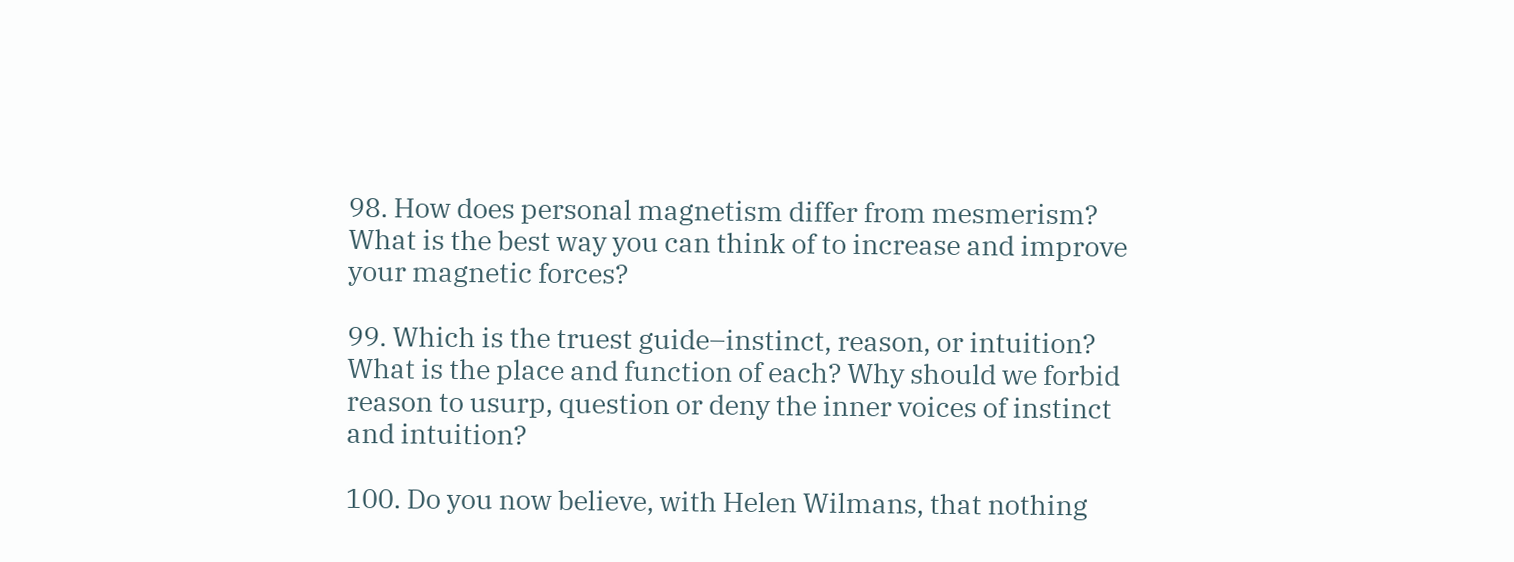98. How does personal magnetism differ from mesmerism? What is the best way you can think of to increase and improve your magnetic forces?

99. Which is the truest guide–instinct, reason, or intuition? What is the place and function of each? Why should we forbid reason to usurp, question or deny the inner voices of instinct and intuition?

100. Do you now believe, with Helen Wilmans, that nothing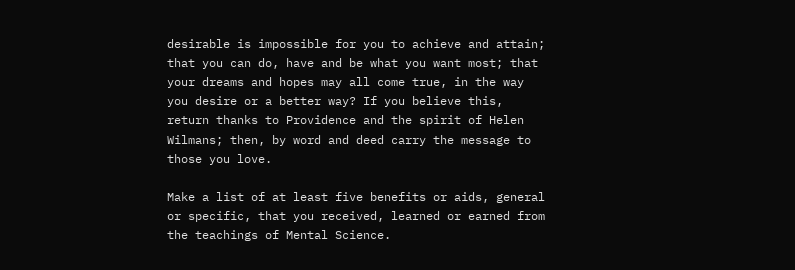desirable is impossible for you to achieve and attain; that you can do, have and be what you want most; that your dreams and hopes may all come true, in the way you desire or a better way? If you believe this, return thanks to Providence and the spirit of Helen Wilmans; then, by word and deed carry the message to those you love.

Make a list of at least five benefits or aids, general or specific, that you received, learned or earned from the teachings of Mental Science.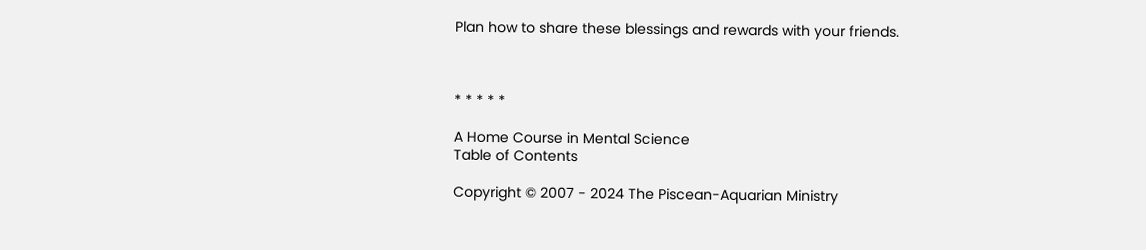Plan how to share these blessings and rewards with your friends.



* * * * *

A Home Course in Mental Science
Table of Contents

Copyright © 2007 - 2024 The Piscean-Aquarian Ministry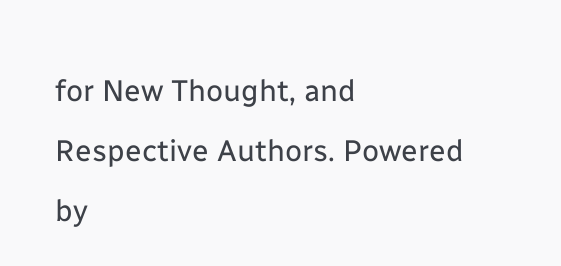for New Thought, and Respective Authors. Powered by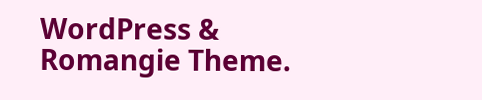WordPress & Romangie Theme.